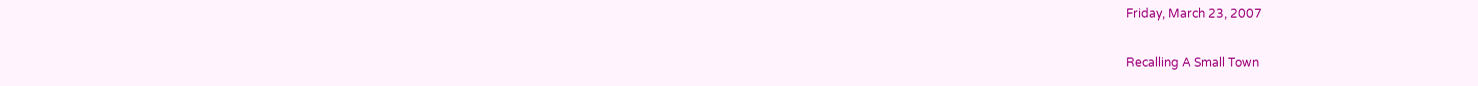Friday, March 23, 2007

Recalling A Small Town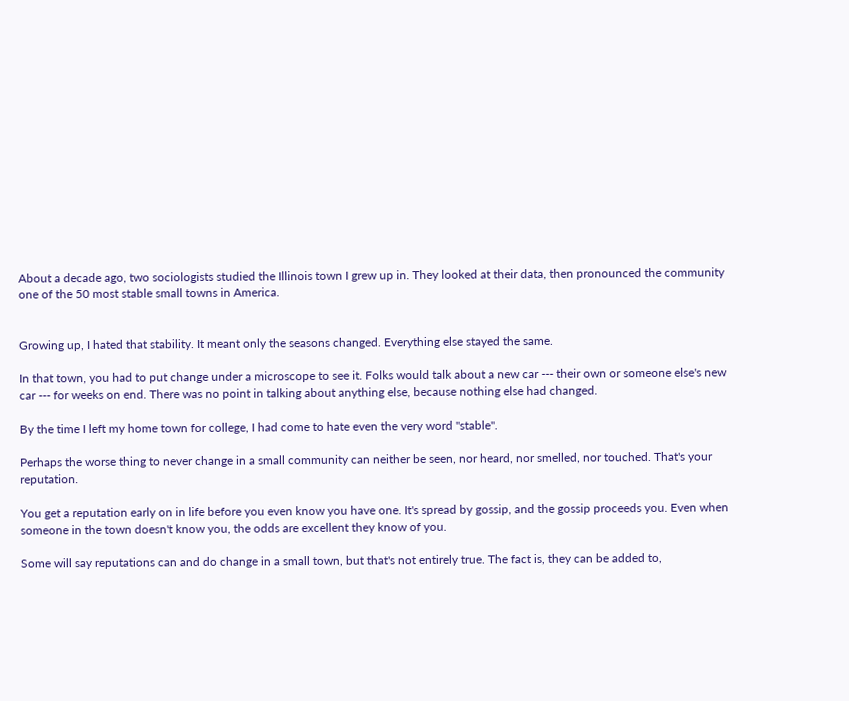About a decade ago, two sociologists studied the Illinois town I grew up in. They looked at their data, then pronounced the community one of the 50 most stable small towns in America.


Growing up, I hated that stability. It meant only the seasons changed. Everything else stayed the same.

In that town, you had to put change under a microscope to see it. Folks would talk about a new car --- their own or someone else's new car --- for weeks on end. There was no point in talking about anything else, because nothing else had changed.

By the time I left my home town for college, I had come to hate even the very word "stable".

Perhaps the worse thing to never change in a small community can neither be seen, nor heard, nor smelled, nor touched. That's your reputation.

You get a reputation early on in life before you even know you have one. It's spread by gossip, and the gossip proceeds you. Even when someone in the town doesn't know you, the odds are excellent they know of you.

Some will say reputations can and do change in a small town, but that's not entirely true. The fact is, they can be added to,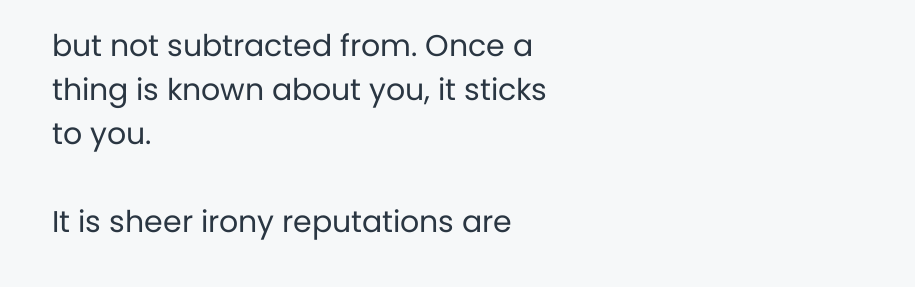but not subtracted from. Once a thing is known about you, it sticks to you.

It is sheer irony reputations are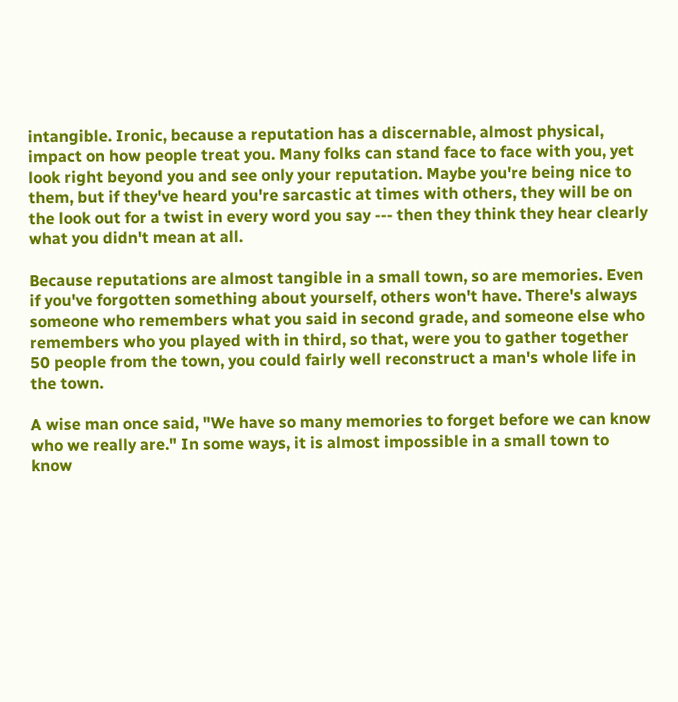intangible. Ironic, because a reputation has a discernable, almost physical, impact on how people treat you. Many folks can stand face to face with you, yet look right beyond you and see only your reputation. Maybe you're being nice to them, but if they've heard you're sarcastic at times with others, they will be on the look out for a twist in every word you say --- then they think they hear clearly what you didn't mean at all.

Because reputations are almost tangible in a small town, so are memories. Even if you've forgotten something about yourself, others won't have. There's always someone who remembers what you said in second grade, and someone else who remembers who you played with in third, so that, were you to gather together 50 people from the town, you could fairly well reconstruct a man's whole life in the town.

A wise man once said, "We have so many memories to forget before we can know who we really are." In some ways, it is almost impossible in a small town to know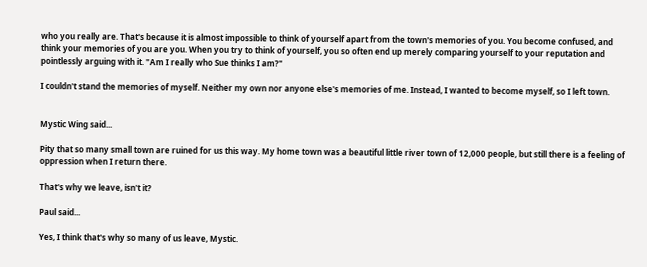who you really are. That's because it is almost impossible to think of yourself apart from the town's memories of you. You become confused, and think your memories of you are you. When you try to think of yourself, you so often end up merely comparing yourself to your reputation and pointlessly arguing with it. "Am I really who Sue thinks I am?"

I couldn't stand the memories of myself. Neither my own nor anyone else's memories of me. Instead, I wanted to become myself, so I left town.


Mystic Wing said...

Pity that so many small town are ruined for us this way. My home town was a beautiful little river town of 12,000 people, but still there is a feeling of oppression when I return there.

That's why we leave, isn't it?

Paul said...

Yes, I think that's why so many of us leave, Mystic.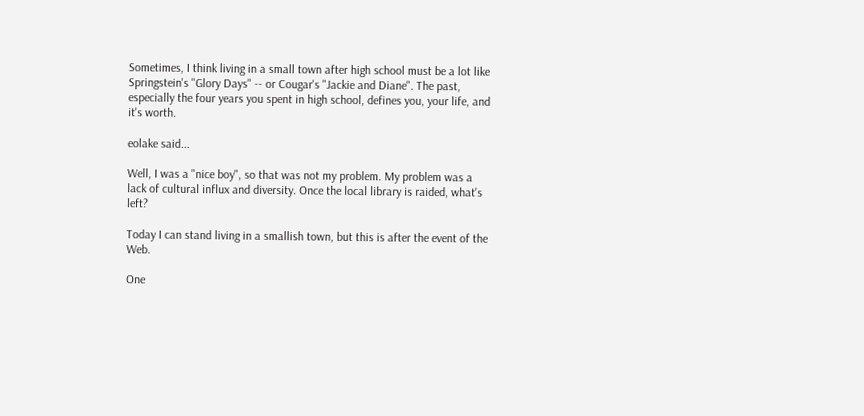Sometimes, I think living in a small town after high school must be a lot like Springstein's "Glory Days" -- or Cougar's "Jackie and Diane". The past, especially the four years you spent in high school, defines you, your life, and it's worth.

eolake said...

Well, I was a "nice boy", so that was not my problem. My problem was a lack of cultural influx and diversity. Once the local library is raided, what's left?

Today I can stand living in a smallish town, but this is after the event of the Web.

One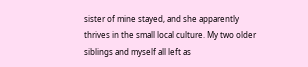sister of mine stayed, and she apparently thrives in the small local culture. My two older siblings and myself all left as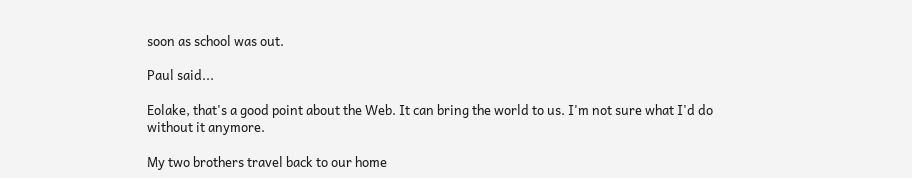soon as school was out.

Paul said...

Eolake, that's a good point about the Web. It can bring the world to us. I'm not sure what I'd do without it anymore.

My two brothers travel back to our home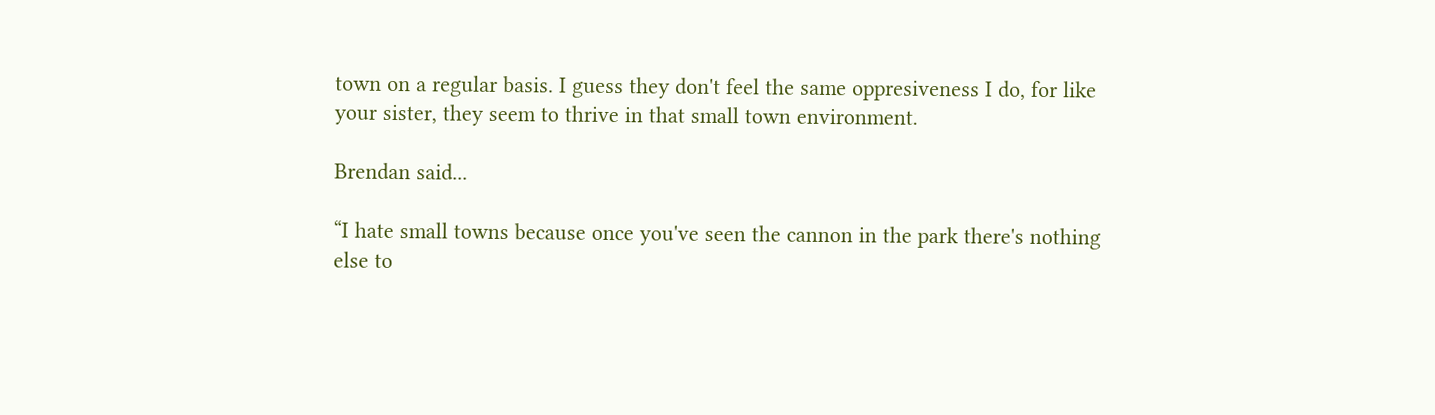town on a regular basis. I guess they don't feel the same oppresiveness I do, for like your sister, they seem to thrive in that small town environment.

Brendan said...

“I hate small towns because once you've seen the cannon in the park there's nothing else to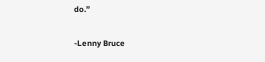do.”

-Lenny Bruce